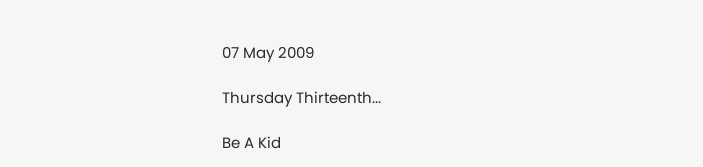07 May 2009

Thursday Thirteenth...

Be A Kid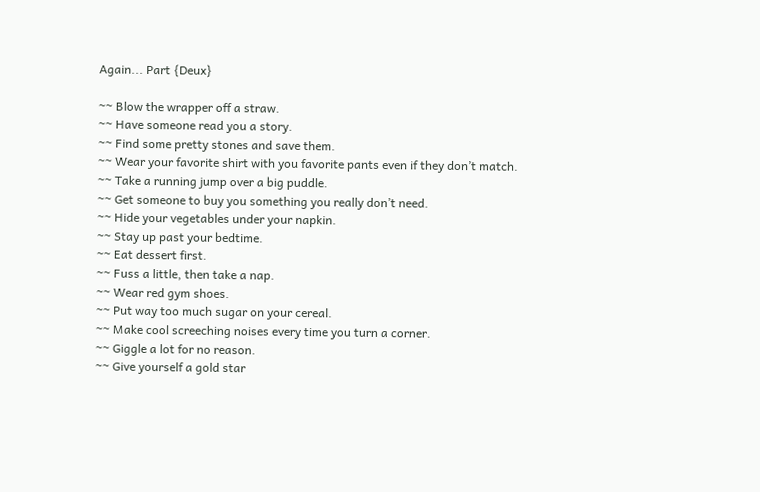Again... Part {Deux}

~~ Blow the wrapper off a straw.
~~ Have someone read you a story.
~~ Find some pretty stones and save them.
~~ Wear your favorite shirt with you favorite pants even if they don’t match.
~~ Take a running jump over a big puddle.
~~ Get someone to buy you something you really don’t need.
~~ Hide your vegetables under your napkin.
~~ Stay up past your bedtime.
~~ Eat dessert first.
~~ Fuss a little, then take a nap.
~~ Wear red gym shoes.
~~ Put way too much sugar on your cereal.
~~ Make cool screeching noises every time you turn a corner.
~~ Giggle a lot for no reason.
~~ Give yourself a gold star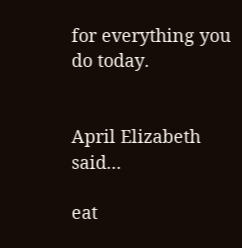for everything you do today.


April Elizabeth said...

eat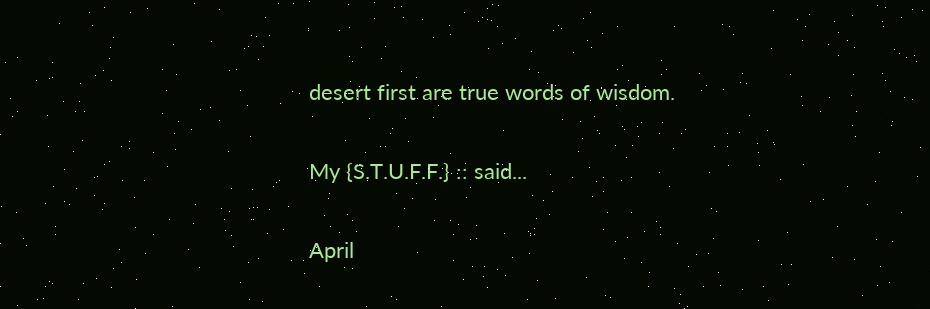desert first are true words of wisdom.

My {S.T.U.F.F.} :: said...

April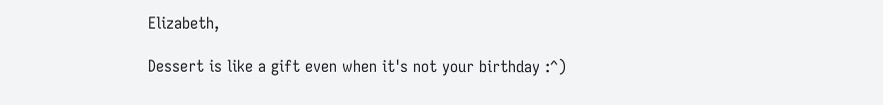Elizabeth,

Dessert is like a gift even when it's not your birthday :^)